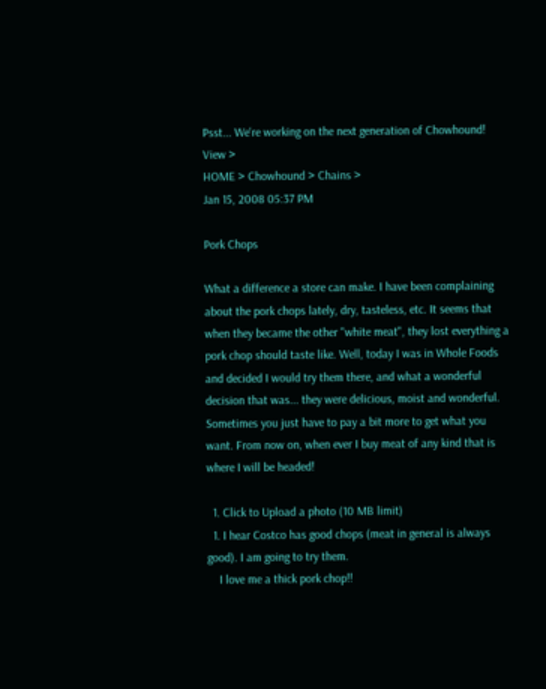Psst... We're working on the next generation of Chowhound! View >
HOME > Chowhound > Chains >
Jan 15, 2008 05:37 PM

Pork Chops

What a difference a store can make. I have been complaining about the pork chops lately, dry, tasteless, etc. It seems that when they became the other "white meat", they lost everything a pork chop should taste like. Well, today I was in Whole Foods and decided I would try them there, and what a wonderful decision that was... they were delicious, moist and wonderful. Sometimes you just have to pay a bit more to get what you want. From now on, when ever I buy meat of any kind that is where I will be headed!

  1. Click to Upload a photo (10 MB limit)
  1. I hear Costco has good chops (meat in general is always good). I am going to try them.
    I love me a thick pork chop!!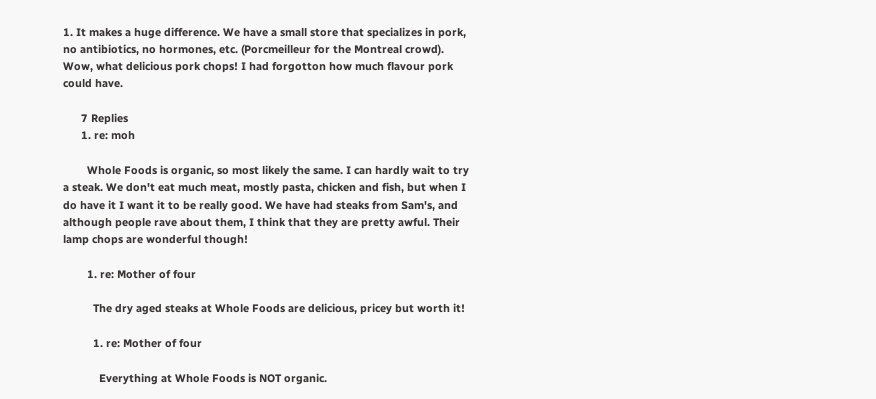1. It makes a huge difference. We have a small store that specializes in pork, no antibiotics, no hormones, etc. (Porcmeilleur for the Montreal crowd). Wow, what delicious pork chops! I had forgotton how much flavour pork could have.

      7 Replies
      1. re: moh

        Whole Foods is organic, so most likely the same. I can hardly wait to try a steak. We don't eat much meat, mostly pasta, chicken and fish, but when I do have it I want it to be really good. We have had steaks from Sam's, and although people rave about them, I think that they are pretty awful. Their lamp chops are wonderful though!

        1. re: Mother of four

          The dry aged steaks at Whole Foods are delicious, pricey but worth it!

          1. re: Mother of four

            Everything at Whole Foods is NOT organic.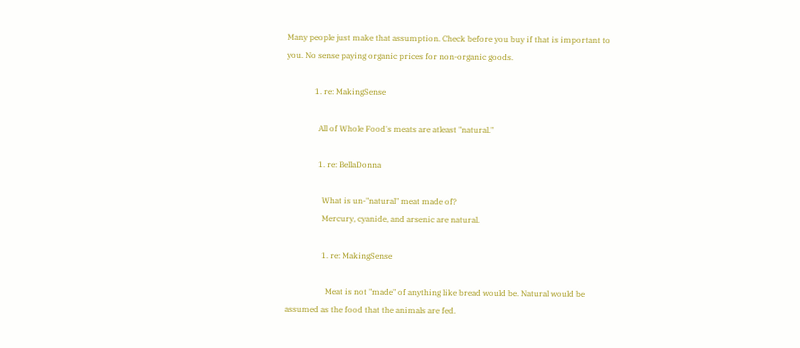Many people just make that assumption. Check before you buy if that is important to you. No sense paying organic prices for non-organic goods.

              1. re: MakingSense

                All of Whole Food's meats are atleast "natural."

                1. re: BellaDonna

                  What is un-"natural" meat made of?
                  Mercury, cyanide, and arsenic are natural.

                  1. re: MakingSense

                    Meat is not "made" of anything like bread would be. Natural would be assumed as the food that the animals are fed.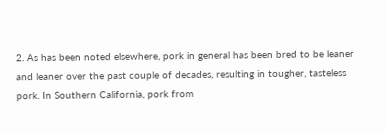2. As has been noted elsewhere, pork in general has been bred to be leaner and leaner over the past couple of decades, resulting in tougher, tasteless pork. In Southern California, pork from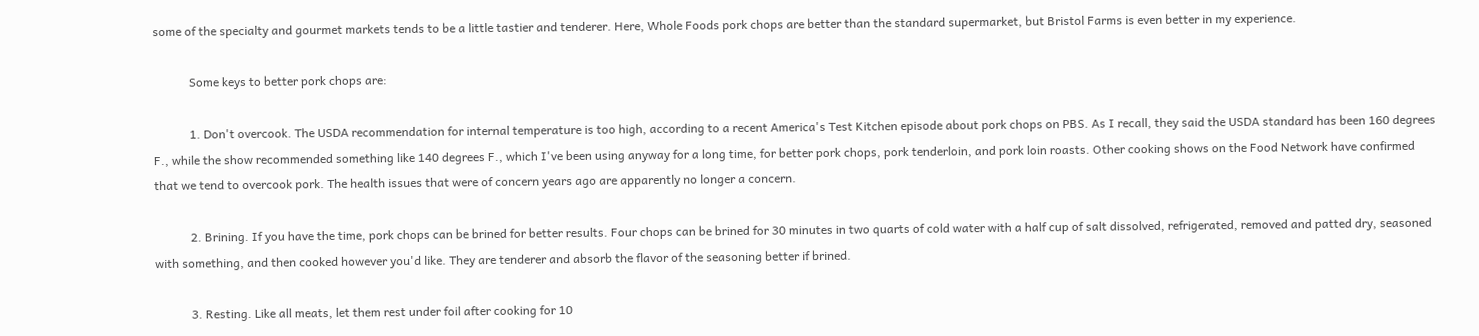some of the specialty and gourmet markets tends to be a little tastier and tenderer. Here, Whole Foods pork chops are better than the standard supermarket, but Bristol Farms is even better in my experience.

            Some keys to better pork chops are:

            1. Don't overcook. The USDA recommendation for internal temperature is too high, according to a recent America's Test Kitchen episode about pork chops on PBS. As I recall, they said the USDA standard has been 160 degrees F., while the show recommended something like 140 degrees F., which I've been using anyway for a long time, for better pork chops, pork tenderloin, and pork loin roasts. Other cooking shows on the Food Network have confirmed that we tend to overcook pork. The health issues that were of concern years ago are apparently no longer a concern.

            2. Brining. If you have the time, pork chops can be brined for better results. Four chops can be brined for 30 minutes in two quarts of cold water with a half cup of salt dissolved, refrigerated, removed and patted dry, seasoned with something, and then cooked however you'd like. They are tenderer and absorb the flavor of the seasoning better if brined.

            3. Resting. Like all meats, let them rest under foil after cooking for 10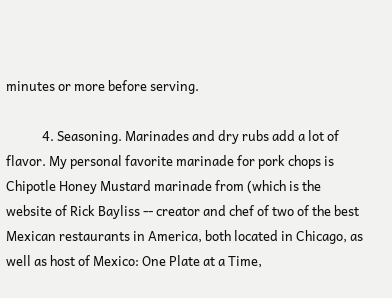minutes or more before serving.

            4. Seasoning. Marinades and dry rubs add a lot of flavor. My personal favorite marinade for pork chops is Chipotle Honey Mustard marinade from (which is the website of Rick Bayliss -- creator and chef of two of the best Mexican restaurants in America, both located in Chicago, as well as host of Mexico: One Plate at a Time,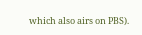which also airs on PBS).